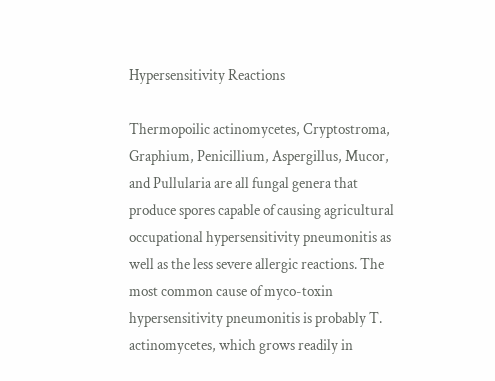Hypersensitivity Reactions

Thermopoilic actinomycetes, Cryptostroma, Graphium, Penicillium, Aspergillus, Mucor, and Pullularia are all fungal genera that produce spores capable of causing agricultural occupational hypersensitivity pneumonitis as well as the less severe allergic reactions. The most common cause of myco-toxin hypersensitivity pneumonitis is probably T. actinomycetes, which grows readily in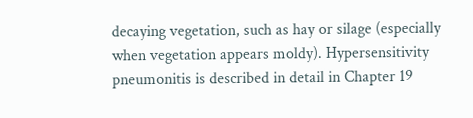decaying vegetation, such as hay or silage (especially when vegetation appears moldy). Hypersensitivity pneumonitis is described in detail in Chapter 19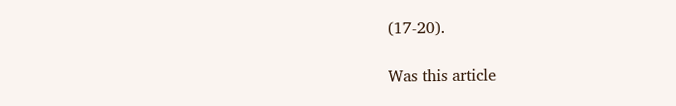(17-20).

Was this article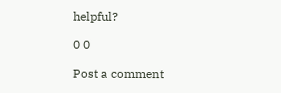helpful?

0 0

Post a comment